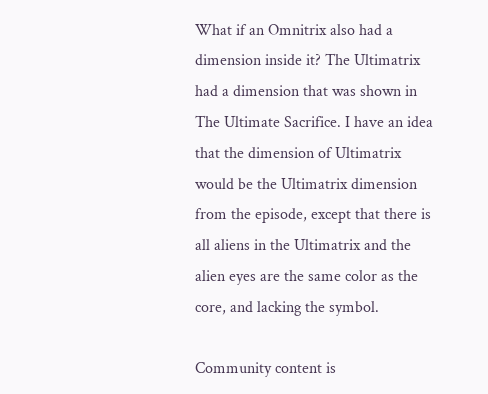What if an Omnitrix also had a dimension inside it? The Ultimatrix had a dimension that was shown in The Ultimate Sacrifice. I have an idea that the dimension of Ultimatrix would be the Ultimatrix dimension from the episode, except that there is all aliens in the Ultimatrix and the alien eyes are the same color as the core, and lacking the symbol.

Community content is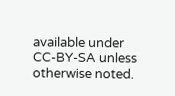available under CC-BY-SA unless otherwise noted.